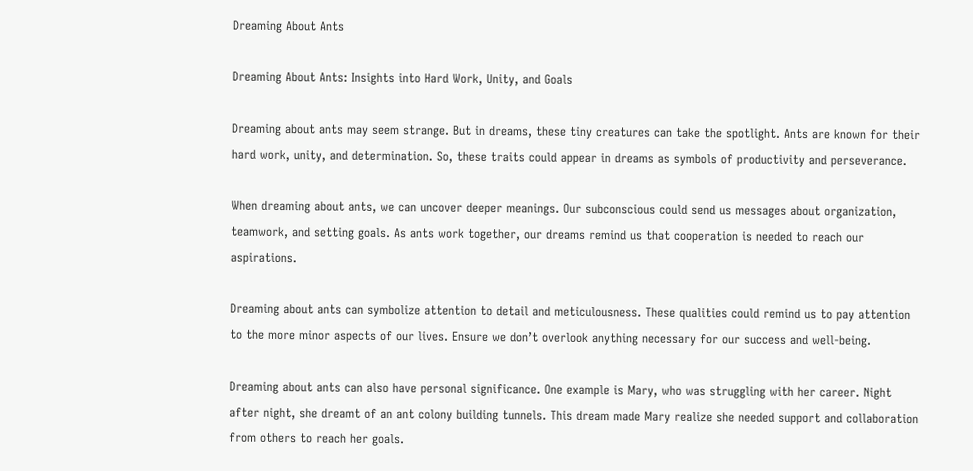Dreaming About Ants

Dreaming About Ants: Insights into Hard Work, Unity, and Goals

Dreaming about ants may seem strange. But in dreams, these tiny creatures can take the spotlight. Ants are known for their hard work, unity, and determination. So, these traits could appear in dreams as symbols of productivity and perseverance.

When dreaming about ants, we can uncover deeper meanings. Our subconscious could send us messages about organization, teamwork, and setting goals. As ants work together, our dreams remind us that cooperation is needed to reach our aspirations.

Dreaming about ants can symbolize attention to detail and meticulousness. These qualities could remind us to pay attention to the more minor aspects of our lives. Ensure we don’t overlook anything necessary for our success and well-being.

Dreaming about ants can also have personal significance. One example is Mary, who was struggling with her career. Night after night, she dreamt of an ant colony building tunnels. This dream made Mary realize she needed support and collaboration from others to reach her goals.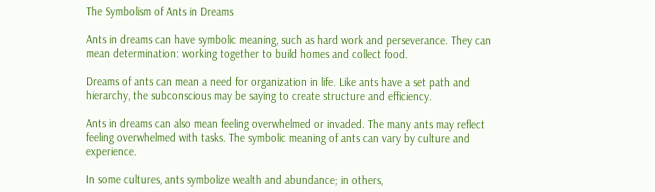The Symbolism of Ants in Dreams

Ants in dreams can have symbolic meaning, such as hard work and perseverance. They can mean determination: working together to build homes and collect food.

Dreams of ants can mean a need for organization in life. Like ants have a set path and hierarchy, the subconscious may be saying to create structure and efficiency.

Ants in dreams can also mean feeling overwhelmed or invaded. The many ants may reflect feeling overwhelmed with tasks. The symbolic meaning of ants can vary by culture and experience.

In some cultures, ants symbolize wealth and abundance; in others,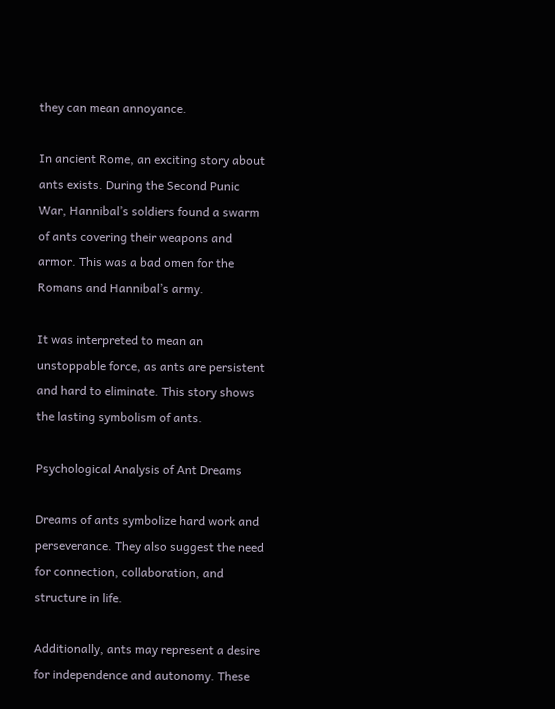they can mean annoyance.

In ancient Rome, an exciting story about ants exists. During the Second Punic War, Hannibal’s soldiers found a swarm of ants covering their weapons and armor. This was a bad omen for the Romans and Hannibal’s army.

It was interpreted to mean an unstoppable force, as ants are persistent and hard to eliminate. This story shows the lasting symbolism of ants.

Psychological Analysis of Ant Dreams

Dreams of ants symbolize hard work and perseverance. They also suggest the need for connection, collaboration, and structure in life.

Additionally, ants may represent a desire for independence and autonomy. These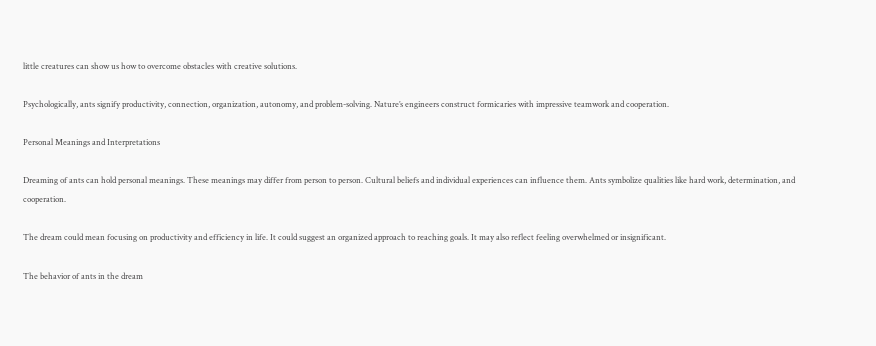little creatures can show us how to overcome obstacles with creative solutions.

Psychologically, ants signify productivity, connection, organization, autonomy, and problem-solving. Nature’s engineers construct formicaries with impressive teamwork and cooperation.

Personal Meanings and Interpretations

Dreaming of ants can hold personal meanings. These meanings may differ from person to person. Cultural beliefs and individual experiences can influence them. Ants symbolize qualities like hard work, determination, and cooperation.

The dream could mean focusing on productivity and efficiency in life. It could suggest an organized approach to reaching goals. It may also reflect feeling overwhelmed or insignificant.

The behavior of ants in the dream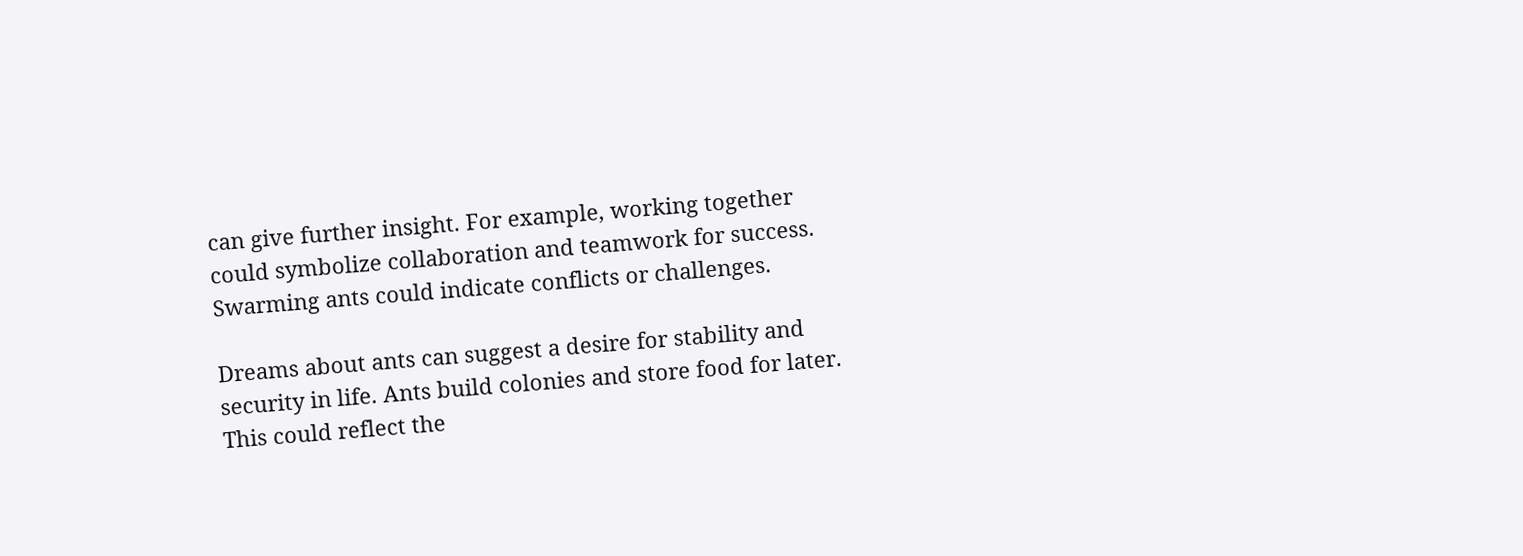can give further insight. For example, working together could symbolize collaboration and teamwork for success. Swarming ants could indicate conflicts or challenges.

Dreams about ants can suggest a desire for stability and security in life. Ants build colonies and store food for later. This could reflect the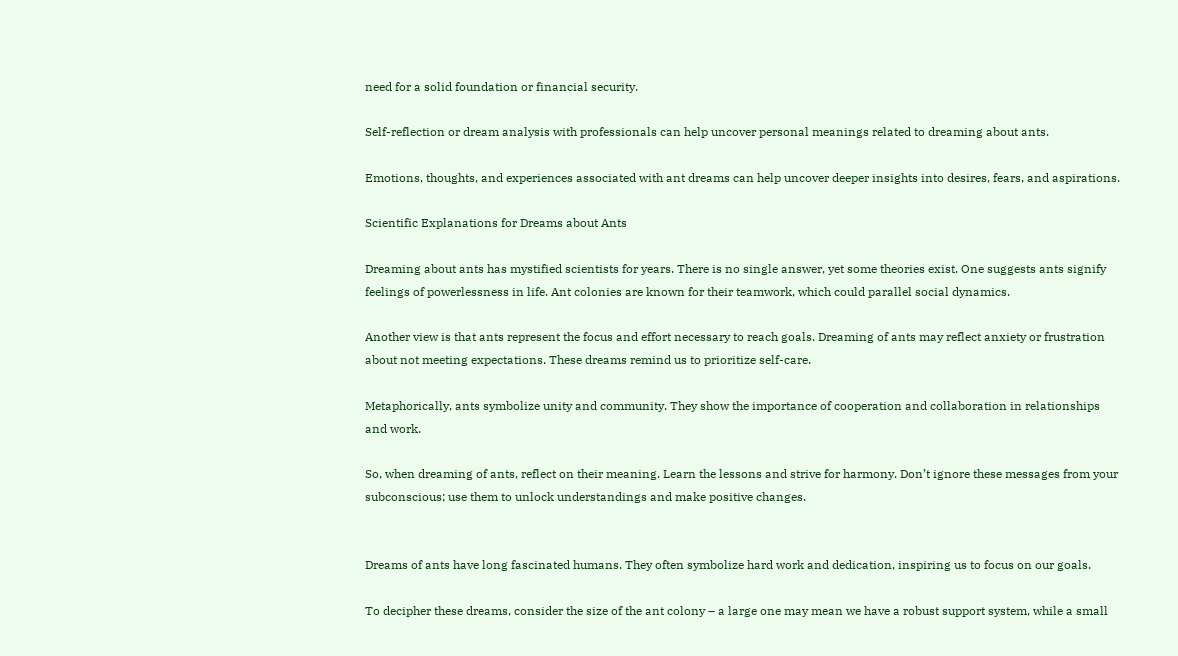need for a solid foundation or financial security.

Self-reflection or dream analysis with professionals can help uncover personal meanings related to dreaming about ants.

Emotions, thoughts, and experiences associated with ant dreams can help uncover deeper insights into desires, fears, and aspirations.

Scientific Explanations for Dreams about Ants

Dreaming about ants has mystified scientists for years. There is no single answer, yet some theories exist. One suggests ants signify feelings of powerlessness in life. Ant colonies are known for their teamwork, which could parallel social dynamics.

Another view is that ants represent the focus and effort necessary to reach goals. Dreaming of ants may reflect anxiety or frustration about not meeting expectations. These dreams remind us to prioritize self-care.

Metaphorically, ants symbolize unity and community. They show the importance of cooperation and collaboration in relationships and work.

So, when dreaming of ants, reflect on their meaning. Learn the lessons and strive for harmony. Don’t ignore these messages from your subconscious; use them to unlock understandings and make positive changes.


Dreams of ants have long fascinated humans. They often symbolize hard work and dedication, inspiring us to focus on our goals.

To decipher these dreams, consider the size of the ant colony – a large one may mean we have a robust support system, while a small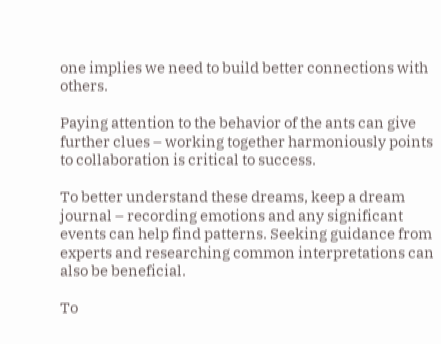one implies we need to build better connections with others.

Paying attention to the behavior of the ants can give further clues – working together harmoniously points to collaboration is critical to success.

To better understand these dreams, keep a dream journal – recording emotions and any significant events can help find patterns. Seeking guidance from experts and researching common interpretations can also be beneficial.

To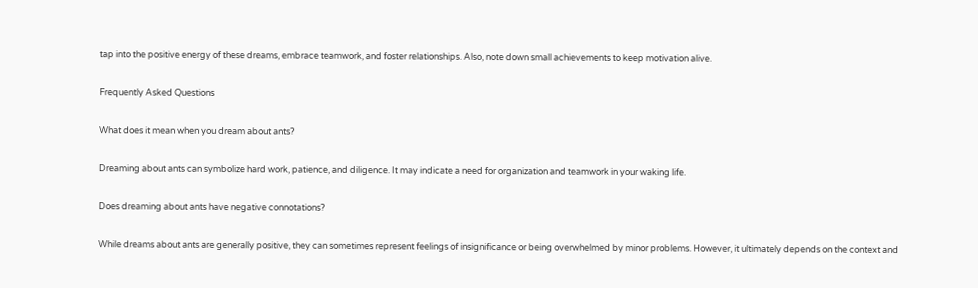tap into the positive energy of these dreams, embrace teamwork, and foster relationships. Also, note down small achievements to keep motivation alive.

Frequently Asked Questions

What does it mean when you dream about ants?

Dreaming about ants can symbolize hard work, patience, and diligence. It may indicate a need for organization and teamwork in your waking life.

Does dreaming about ants have negative connotations?

While dreams about ants are generally positive, they can sometimes represent feelings of insignificance or being overwhelmed by minor problems. However, it ultimately depends on the context and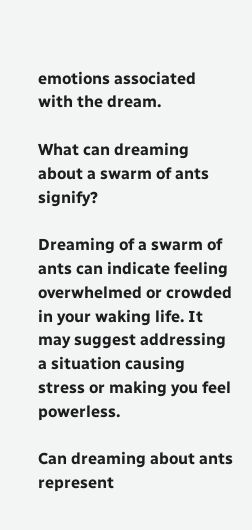emotions associated with the dream.

What can dreaming about a swarm of ants signify?

Dreaming of a swarm of ants can indicate feeling overwhelmed or crowded in your waking life. It may suggest addressing a situation causing stress or making you feel powerless.

Can dreaming about ants represent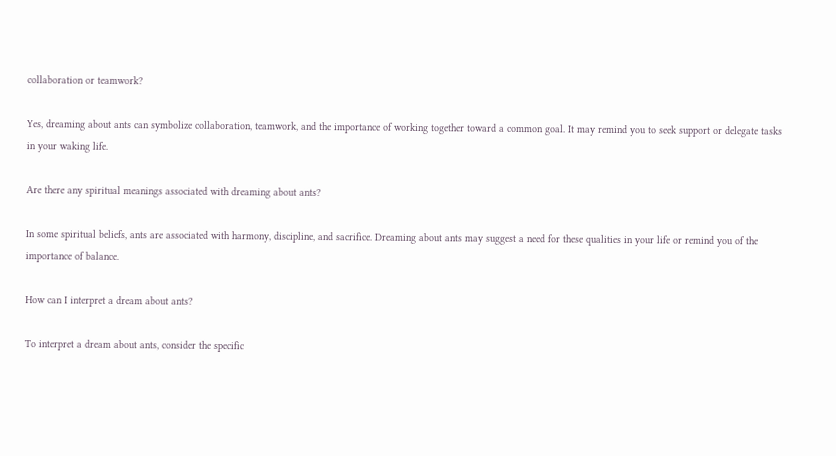collaboration or teamwork?

Yes, dreaming about ants can symbolize collaboration, teamwork, and the importance of working together toward a common goal. It may remind you to seek support or delegate tasks in your waking life.

Are there any spiritual meanings associated with dreaming about ants?

In some spiritual beliefs, ants are associated with harmony, discipline, and sacrifice. Dreaming about ants may suggest a need for these qualities in your life or remind you of the importance of balance.

How can I interpret a dream about ants?

To interpret a dream about ants, consider the specific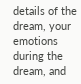details of the dream, your emotions during the dream, and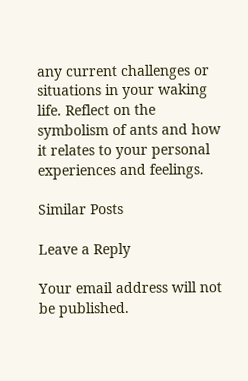any current challenges or situations in your waking life. Reflect on the symbolism of ants and how it relates to your personal experiences and feelings.

Similar Posts

Leave a Reply

Your email address will not be published.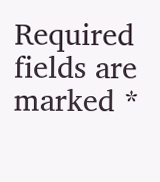Required fields are marked *